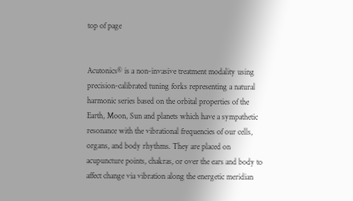top of page


Acutonics® is a non-invasive treatment modality using precision-calibrated tuning forks representing a natural harmonic series based on the orbital properties of the Earth, Moon, Sun and planets which have a sympathetic resonance with the vibrational frequencies of our cells, organs, and body rhythms. They are placed on acupuncture points, chakras, or over the ears and body to affect change via vibration along the energetic meridian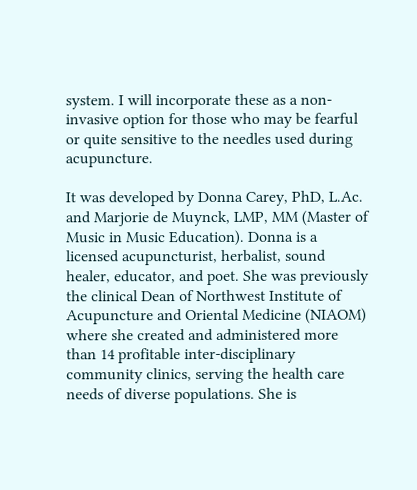system. I will incorporate these as a non-invasive option for those who may be fearful or quite sensitive to the needles used during acupuncture.

It was developed by Donna Carey, PhD, L.Ac. and Marjorie de Muynck, LMP, MM (Master of Music in Music Education). Donna is a licensed acupuncturist, herbalist, sound healer, educator, and poet. She was previously the clinical Dean of Northwest Institute of Acupuncture and Oriental Medicine (NIAOM) where she created and administered more than 14 profitable inter-disciplinary community clinics, serving the health care needs of diverse populations. She is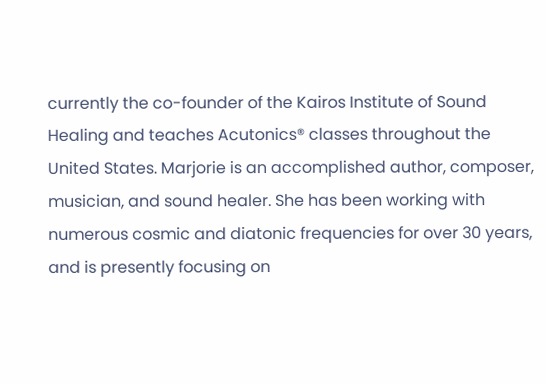currently the co-founder of the Kairos Institute of Sound Healing and teaches Acutonics® classes throughout the United States. Marjorie is an accomplished author, composer, musician, and sound healer. She has been working with numerous cosmic and diatonic frequencies for over 30 years, and is presently focusing on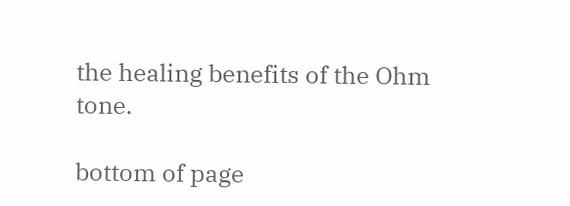the healing benefits of the Ohm tone.

bottom of page